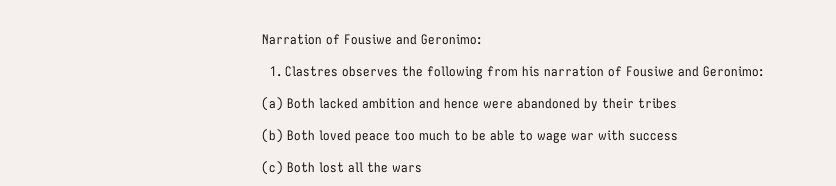Narration of Fousiwe and Geronimo:

  1. Clastres observes the following from his narration of Fousiwe and Geronimo:

(a) Both lacked ambition and hence were abandoned by their tribes

(b) Both loved peace too much to be able to wage war with success

(c) Both lost all the wars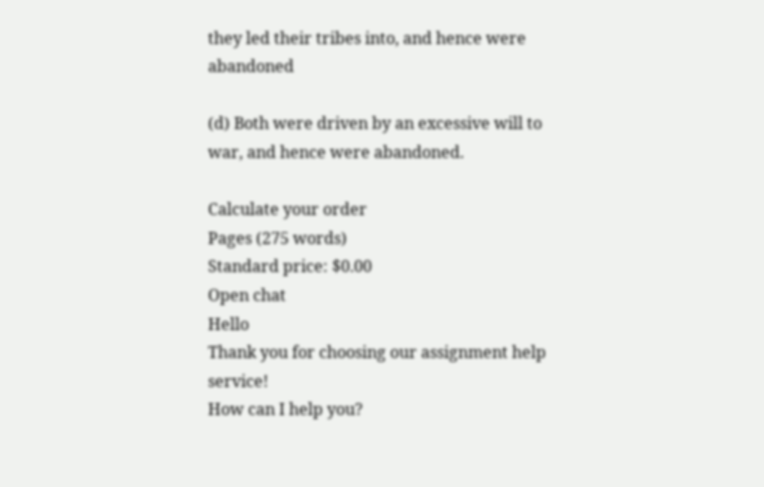they led their tribes into, and hence were abandoned

(d) Both were driven by an excessive will to war, and hence were abandoned.

Calculate your order
Pages (275 words)
Standard price: $0.00
Open chat
Hello
Thank you for choosing our assignment help service!
How can I help you?